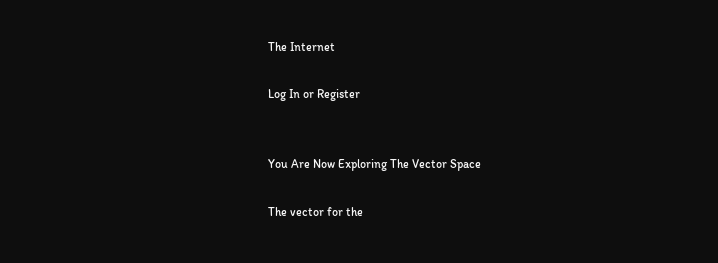The Internet

Log In or Register


You Are Now Exploring The Vector Space

The vector for the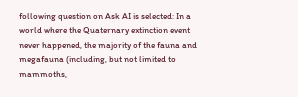following question on Ask AI is selected: In a world where the Quaternary extinction event never happened, the majority of the fauna and megafauna (including, but not limited to mammoths,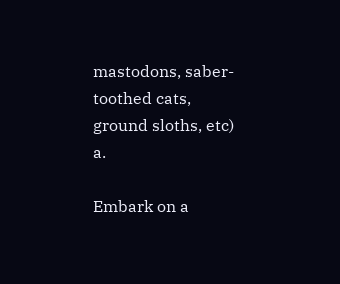mastodons, saber-toothed cats, ground sloths, etc) a.

Embark on a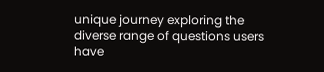unique journey exploring the diverse range of questions users have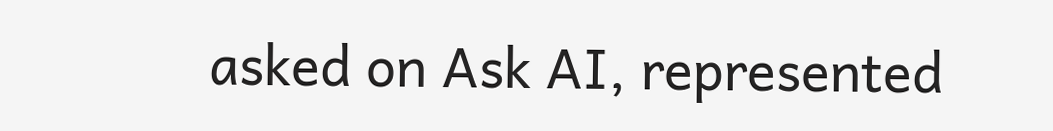asked on Ask AI, represented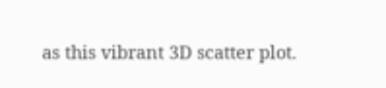as this vibrant 3D scatter plot.